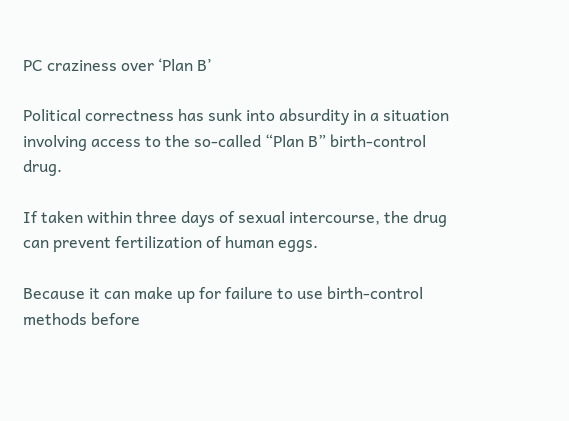PC craziness over ‘Plan B’

Political correctness has sunk into absurdity in a situation involving access to the so-called “Plan B” birth-control drug.

If taken within three days of sexual intercourse, the drug can prevent fertilization of human eggs.

Because it can make up for failure to use birth-control methods before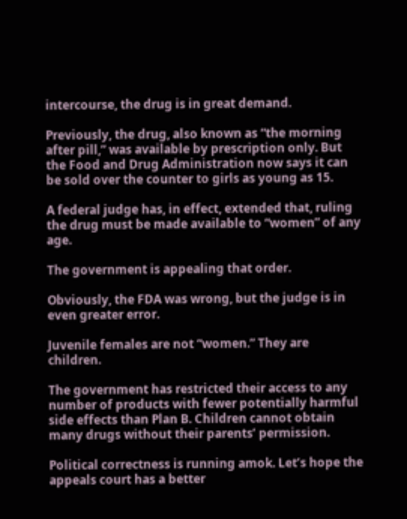intercourse, the drug is in great demand.

Previously, the drug, also known as “the morning after pill,” was available by prescription only. But the Food and Drug Administration now says it can be sold over the counter to girls as young as 15.

A federal judge has, in effect, extended that, ruling the drug must be made available to “women” of any age.

The government is appealing that order.

Obviously, the FDA was wrong, but the judge is in even greater error.

Juvenile females are not “women.” They are children.

The government has restricted their access to any number of products with fewer potentially harmful side effects than Plan B. Children cannot obtain many drugs without their parents’ permission.

Political correctness is running amok. Let’s hope the appeals court has a better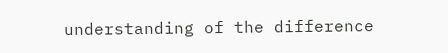understanding of the difference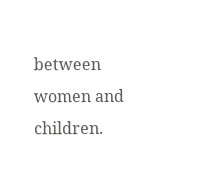between women and children.